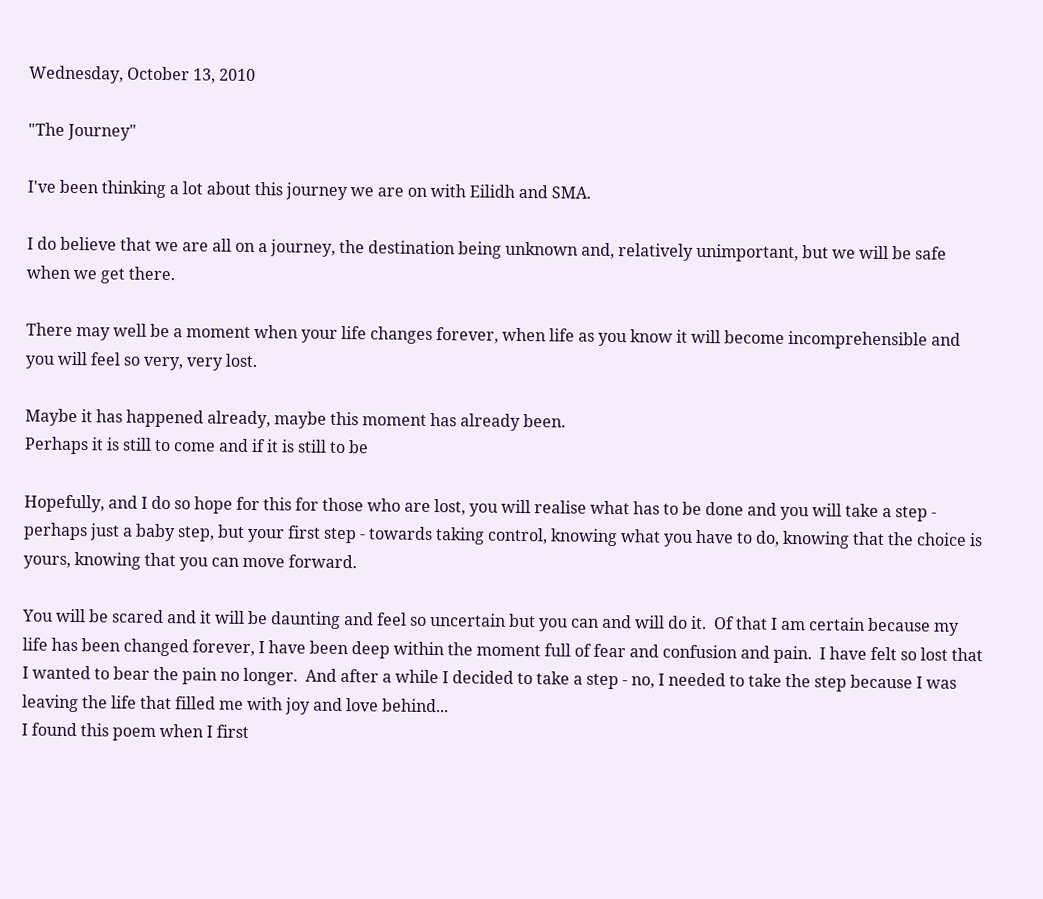Wednesday, October 13, 2010

"The Journey"

I've been thinking a lot about this journey we are on with Eilidh and SMA.

I do believe that we are all on a journey, the destination being unknown and, relatively unimportant, but we will be safe when we get there.

There may well be a moment when your life changes forever, when life as you know it will become incomprehensible and you will feel so very, very lost.

Maybe it has happened already, maybe this moment has already been.
Perhaps it is still to come and if it is still to be

Hopefully, and I do so hope for this for those who are lost, you will realise what has to be done and you will take a step - perhaps just a baby step, but your first step - towards taking control, knowing what you have to do, knowing that the choice is yours, knowing that you can move forward.

You will be scared and it will be daunting and feel so uncertain but you can and will do it.  Of that I am certain because my life has been changed forever, I have been deep within the moment full of fear and confusion and pain.  I have felt so lost that I wanted to bear the pain no longer.  And after a while I decided to take a step - no, I needed to take the step because I was leaving the life that filled me with joy and love behind...
I found this poem when I first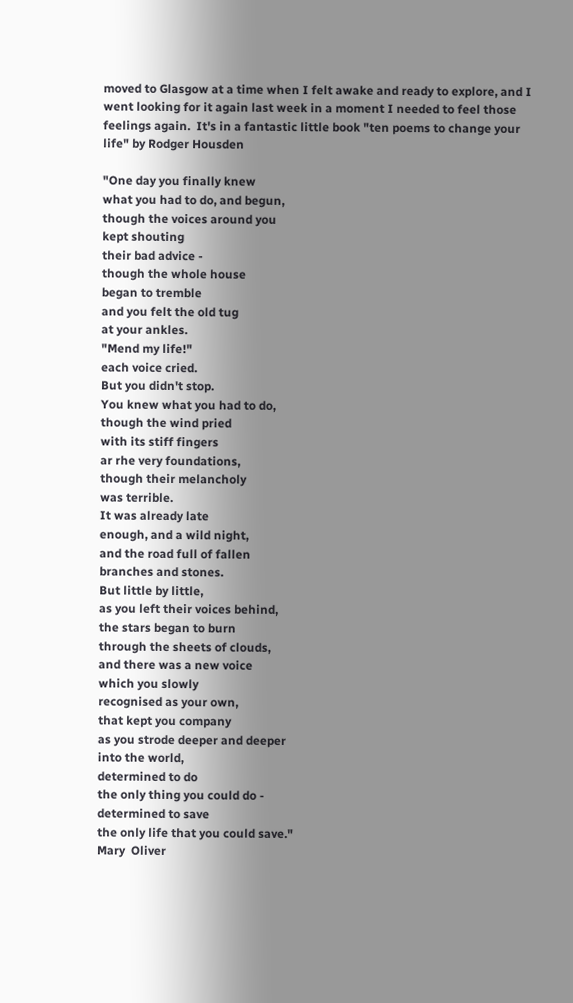moved to Glasgow at a time when I felt awake and ready to explore, and I went looking for it again last week in a moment I needed to feel those feelings again.  It's in a fantastic little book "ten poems to change your life" by Rodger Housden

"One day you finally knew
what you had to do, and begun,
though the voices around you
kept shouting
their bad advice -
though the whole house
began to tremble
and you felt the old tug
at your ankles.
"Mend my life!"
each voice cried.
But you didn't stop.
You knew what you had to do,
though the wind pried
with its stiff fingers
ar rhe very foundations,
though their melancholy
was terrible.
It was already late
enough, and a wild night,
and the road full of fallen
branches and stones.
But little by little,
as you left their voices behind,
the stars began to burn
through the sheets of clouds,
and there was a new voice
which you slowly
recognised as your own,
that kept you company
as you strode deeper and deeper
into the world,
determined to do
the only thing you could do -
determined to save
the only life that you could save."
Mary  Oliver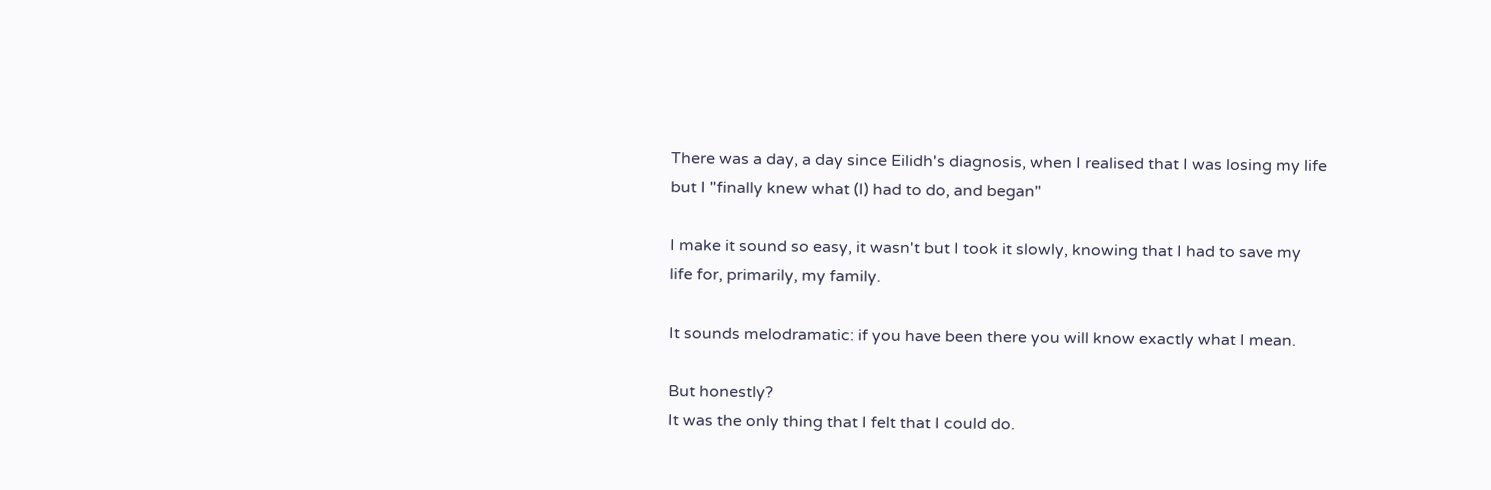There was a day, a day since Eilidh's diagnosis, when I realised that I was losing my life but I "finally knew what (I) had to do, and began"

I make it sound so easy, it wasn't but I took it slowly, knowing that I had to save my life for, primarily, my family.

It sounds melodramatic: if you have been there you will know exactly what I mean.

But honestly?
It was the only thing that I felt that I could do.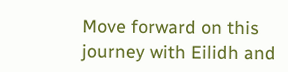Move forward on this journey with Eilidh and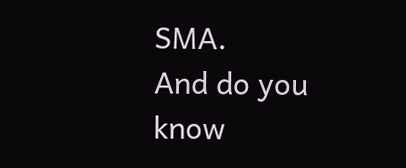SMA.
And do you know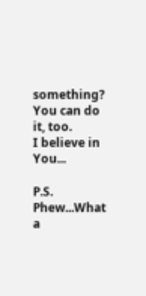something?
You can do it, too.
I believe in You...

P.S.  Phew...What a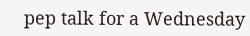pep talk for a Wednesday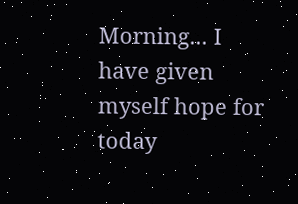Morning... I have given myself hope for today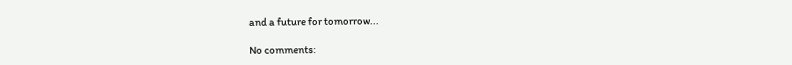and a future for tomorrow...

No comments: